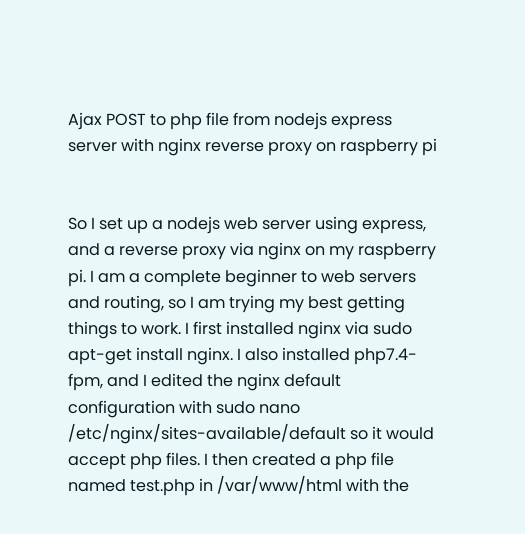Ajax POST to php file from nodejs express server with nginx reverse proxy on raspberry pi


So I set up a nodejs web server using express, and a reverse proxy via nginx on my raspberry pi. I am a complete beginner to web servers and routing, so I am trying my best getting things to work. I first installed nginx via sudo apt-get install nginx. I also installed php7.4-fpm, and I edited the nginx default configuration with sudo nano /etc/nginx/sites-available/default so it would accept php files. I then created a php file named test.php in /var/www/html with the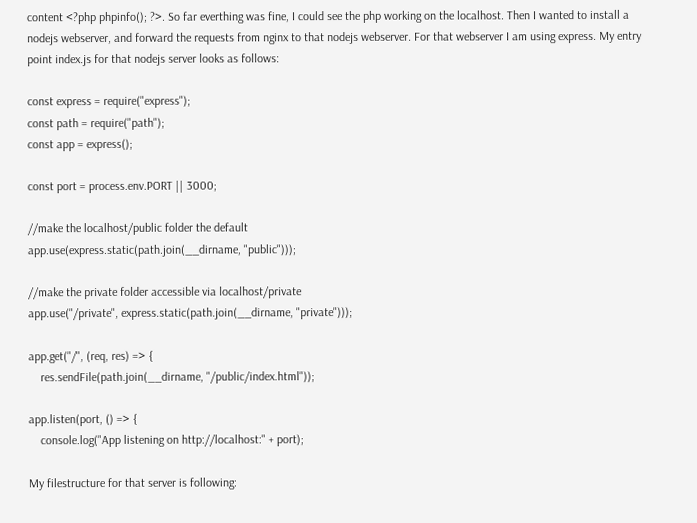content <?php phpinfo(); ?>. So far everthing was fine, I could see the php working on the localhost. Then I wanted to install a nodejs webserver, and forward the requests from nginx to that nodejs webserver. For that webserver I am using express. My entry point index.js for that nodejs server looks as follows:

const express = require("express");
const path = require("path");
const app = express();

const port = process.env.PORT || 3000;

//make the localhost/public folder the default
app.use(express.static(path.join(__dirname, "public")));

//make the private folder accessible via localhost/private
app.use("/private", express.static(path.join(__dirname, "private")));

app.get("/", (req, res) => {
    res.sendFile(path.join(__dirname, "/public/index.html"));

app.listen(port, () => {
    console.log("App listening on http://localhost:" + port);

My filestructure for that server is following: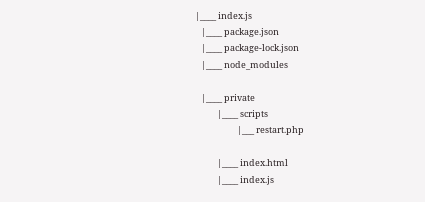|____ index.js
   |____ package.json
   |____ package-lock.json
   |____ node_modules

   |____ private
           |____ scripts
                     |___ restart.php

           |____ index.html
           |____ index.js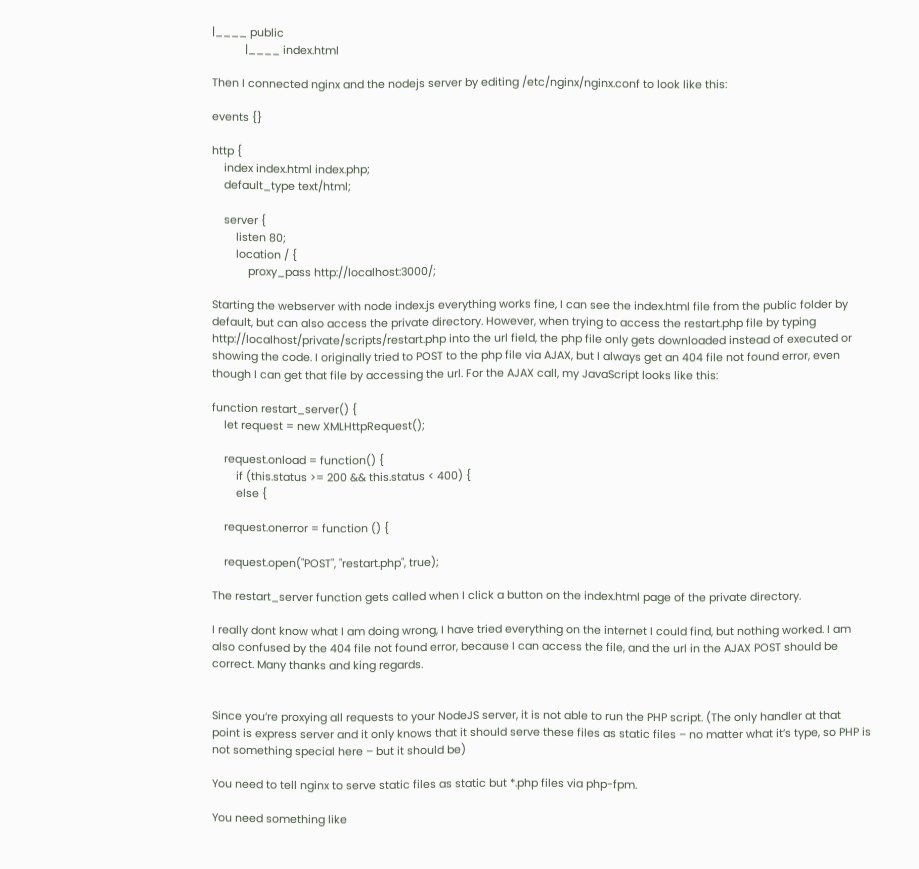|____ public
           |____ index.html

Then I connected nginx and the nodejs server by editing /etc/nginx/nginx.conf to look like this:

events {}

http {
    index index.html index.php;
    default_type text/html;

    server {
        listen 80;
        location / {
            proxy_pass http://localhost:3000/;

Starting the webserver with node index.js everything works fine, I can see the index.html file from the public folder by default, but can also access the private directory. However, when trying to access the restart.php file by typing http://localhost/private/scripts/restart.php into the url field, the php file only gets downloaded instead of executed or showing the code. I originally tried to POST to the php file via AJAX, but I always get an 404 file not found error, even though I can get that file by accessing the url. For the AJAX call, my JavaScript looks like this:

function restart_server() {
    let request = new XMLHttpRequest();

    request.onload = function() {
        if (this.status >= 200 && this.status < 400) {
        else {

    request.onerror = function () {

    request.open("POST", "restart.php", true);

The restart_server function gets called when I click a button on the index.html page of the private directory.

I really dont know what I am doing wrong, I have tried everything on the internet I could find, but nothing worked. I am also confused by the 404 file not found error, because I can access the file, and the url in the AJAX POST should be correct. Many thanks and king regards.


Since you’re proxying all requests to your NodeJS server, it is not able to run the PHP script. (The only handler at that point is express server and it only knows that it should serve these files as static files – no matter what it’s type, so PHP is not something special here – but it should be)

You need to tell nginx to serve static files as static but *.php files via php-fpm.

You need something like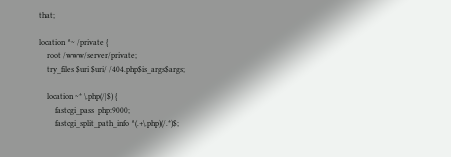that;

location ^~ /private {
    root /www/server/private;
    try_files $uri $uri/ /404.php$is_args$args;

    location ~* \.php(/|$) {
        fastcgi_pass  php:9000;
        fastcgi_split_path_info ^(.+\.php)(/.*)$;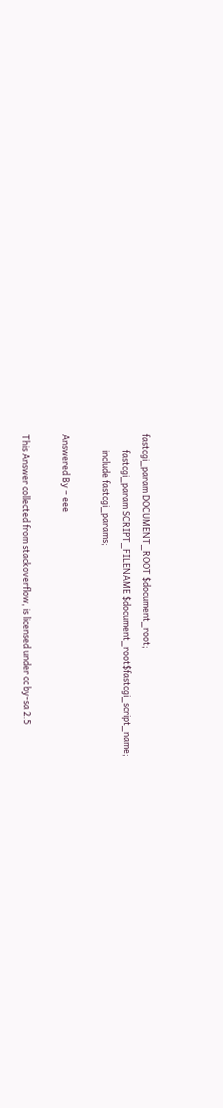fastcgi_param DOCUMENT_ROOT $document_root;
        fastcgi_param SCRIPT_FILENAME $document_root$fastcgi_script_name;
        include fastcgi_params;

Answered By – eee

This Answer collected from stackoverflow, is licensed under cc by-sa 2.5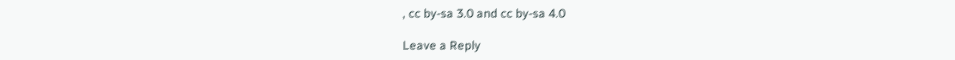, cc by-sa 3.0 and cc by-sa 4.0

Leave a Reply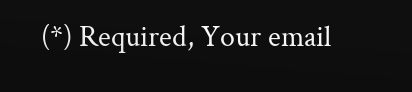(*) Required, Your email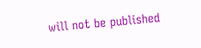will not be published